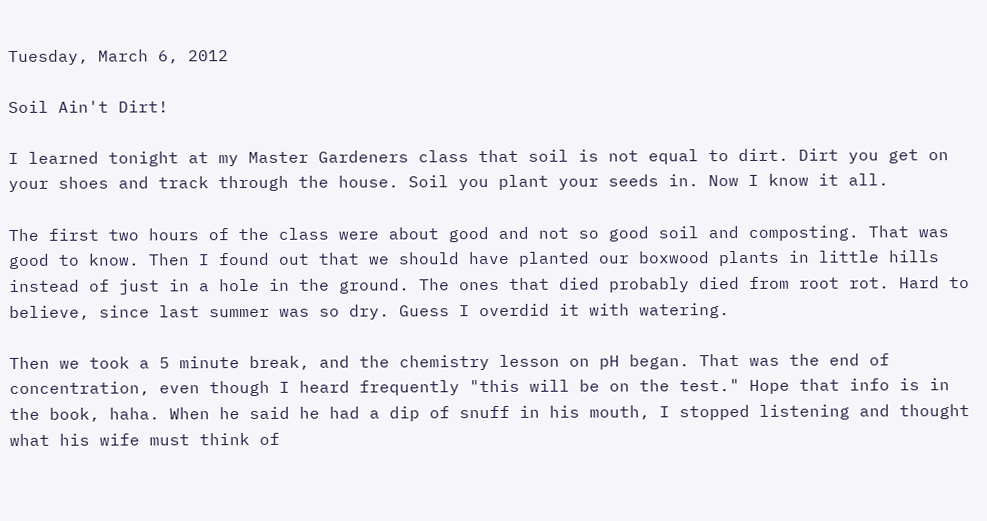Tuesday, March 6, 2012

Soil Ain't Dirt!

I learned tonight at my Master Gardeners class that soil is not equal to dirt. Dirt you get on your shoes and track through the house. Soil you plant your seeds in. Now I know it all.

The first two hours of the class were about good and not so good soil and composting. That was good to know. Then I found out that we should have planted our boxwood plants in little hills instead of just in a hole in the ground. The ones that died probably died from root rot. Hard to believe, since last summer was so dry. Guess I overdid it with watering.

Then we took a 5 minute break, and the chemistry lesson on pH began. That was the end of concentration, even though I heard frequently "this will be on the test." Hope that info is in the book, haha. When he said he had a dip of snuff in his mouth, I stopped listening and thought what his wife must think of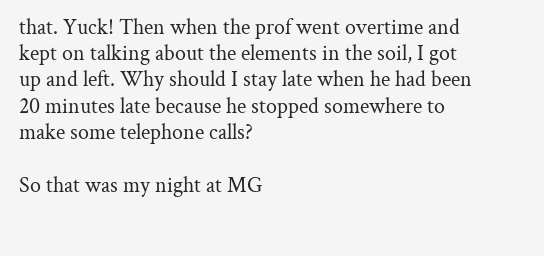that. Yuck! Then when the prof went overtime and kept on talking about the elements in the soil, I got up and left. Why should I stay late when he had been 20 minutes late because he stopped somewhere to make some telephone calls?

So that was my night at MG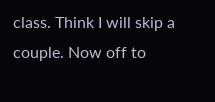class. Think I will skip a couple. Now off to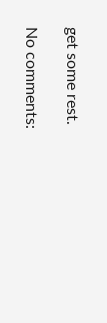get some rest.

No comments: